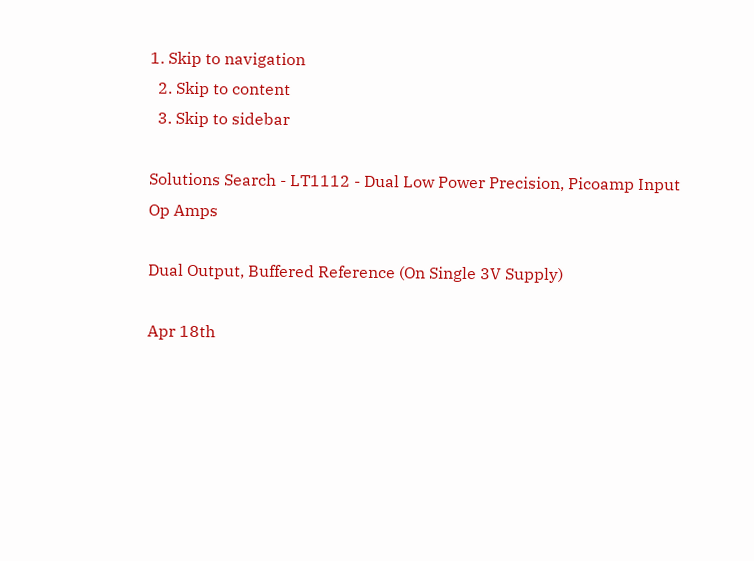1. Skip to navigation
  2. Skip to content
  3. Skip to sidebar

Solutions Search - LT1112 - Dual Low Power Precision, Picoamp Input Op Amps

Dual Output, Buffered Reference (On Single 3V Supply)

Apr 18th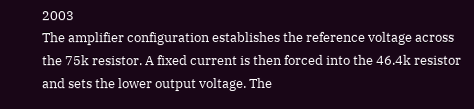2003
The amplifier configuration establishes the reference voltage across the 75k resistor. A fixed current is then forced into the 46.4k resistor and sets the lower output voltage. The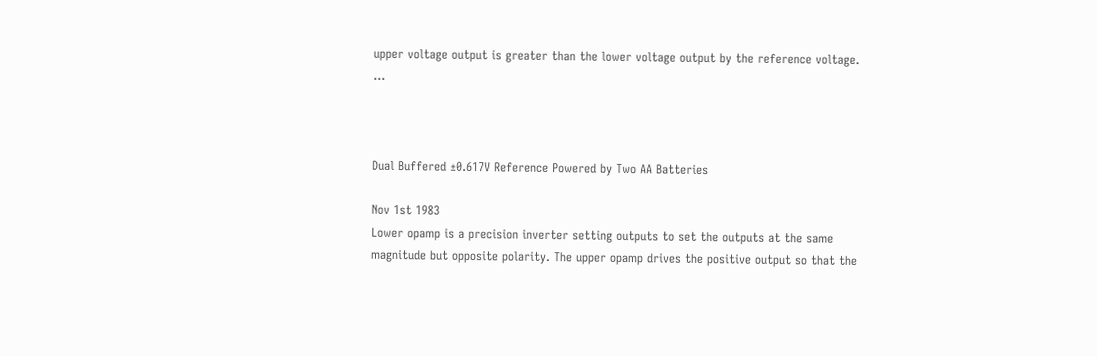upper voltage output is greater than the lower voltage output by the reference voltage. ...



Dual Buffered ±0.617V Reference Powered by Two AA Batteries

Nov 1st 1983
Lower opamp is a precision inverter setting outputs to set the outputs at the same magnitude but opposite polarity. The upper opamp drives the positive output so that the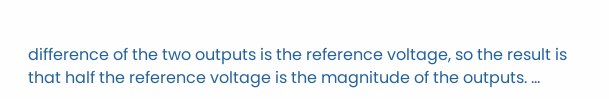difference of the two outputs is the reference voltage, so the result is that half the reference voltage is the magnitude of the outputs. ...